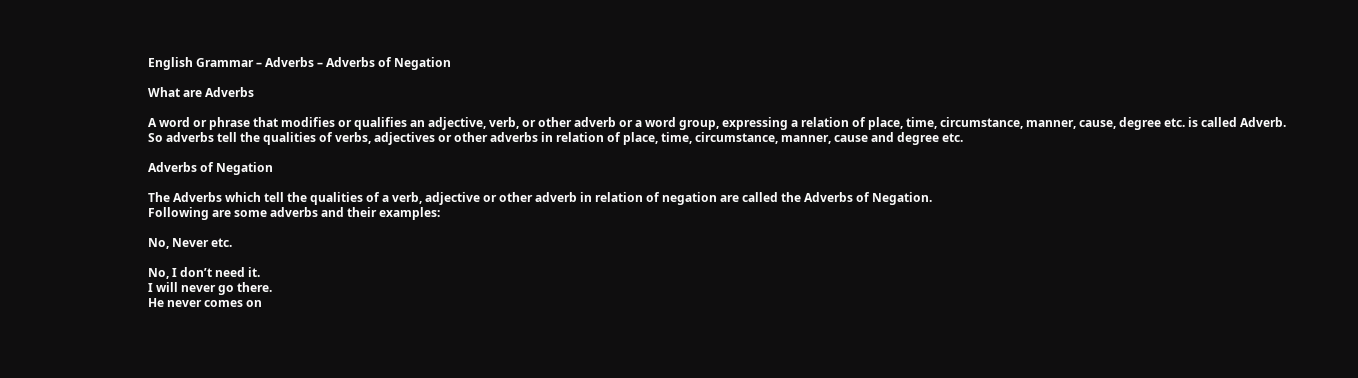English Grammar – Adverbs – Adverbs of Negation

What are Adverbs

A word or phrase that modifies or qualifies an adjective, verb, or other adverb or a word group, expressing a relation of place, time, circumstance, manner, cause, degree etc. is called Adverb.
So adverbs tell the qualities of verbs, adjectives or other adverbs in relation of place, time, circumstance, manner, cause and degree etc.

Adverbs of Negation

The Adverbs which tell the qualities of a verb, adjective or other adverb in relation of negation are called the Adverbs of Negation.
Following are some adverbs and their examples:

No, Never etc.

No, I don’t need it.
I will never go there.
He never comes on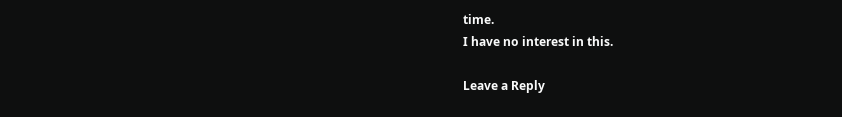time.
I have no interest in this.

Leave a Reply